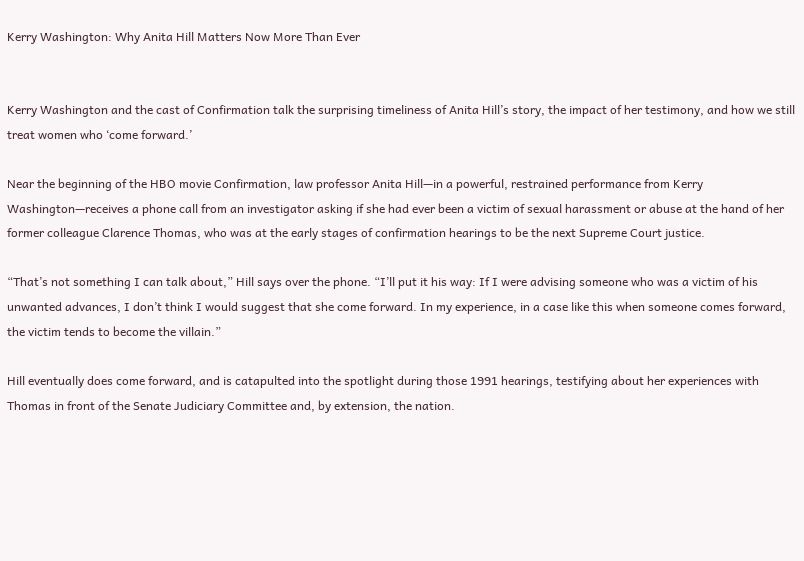Kerry Washington: Why Anita Hill Matters Now More Than Ever


Kerry Washington and the cast of Confirmation talk the surprising timeliness of Anita Hill’s story, the impact of her testimony, and how we still treat women who ‘come forward.’

Near the beginning of the HBO movie Confirmation, law professor Anita Hill—in a powerful, restrained performance from Kerry Washington—receives a phone call from an investigator asking if she had ever been a victim of sexual harassment or abuse at the hand of her former colleague Clarence Thomas, who was at the early stages of confirmation hearings to be the next Supreme Court justice.

“That’s not something I can talk about,” Hill says over the phone. “I’ll put it his way: If I were advising someone who was a victim of his unwanted advances, I don’t think I would suggest that she come forward. In my experience, in a case like this when someone comes forward, the victim tends to become the villain.”

Hill eventually does come forward, and is catapulted into the spotlight during those 1991 hearings, testifying about her experiences with Thomas in front of the Senate Judiciary Committee and, by extension, the nation.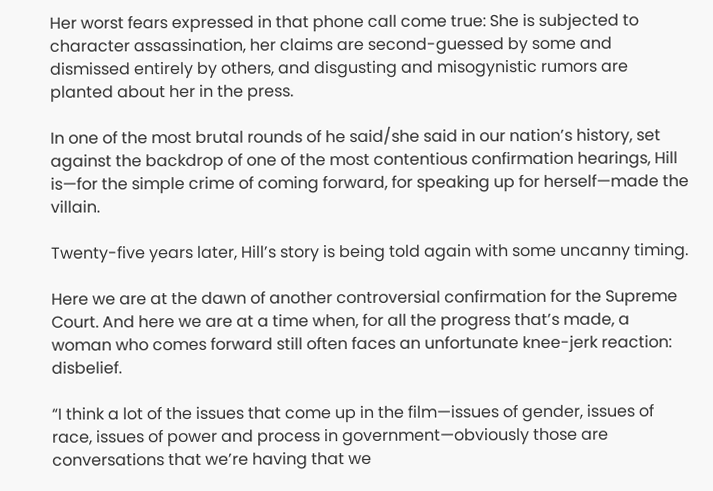Her worst fears expressed in that phone call come true: She is subjected to character assassination, her claims are second-guessed by some and dismissed entirely by others, and disgusting and misogynistic rumors are planted about her in the press.

In one of the most brutal rounds of he said/she said in our nation’s history, set against the backdrop of one of the most contentious confirmation hearings, Hill is—for the simple crime of coming forward, for speaking up for herself—made the villain.

Twenty-five years later, Hill’s story is being told again with some uncanny timing.

Here we are at the dawn of another controversial confirmation for the Supreme Court. And here we are at a time when, for all the progress that’s made, a woman who comes forward still often faces an unfortunate knee-jerk reaction: disbelief.

“I think a lot of the issues that come up in the film—issues of gender, issues of race, issues of power and process in government—obviously those are conversations that we’re having that we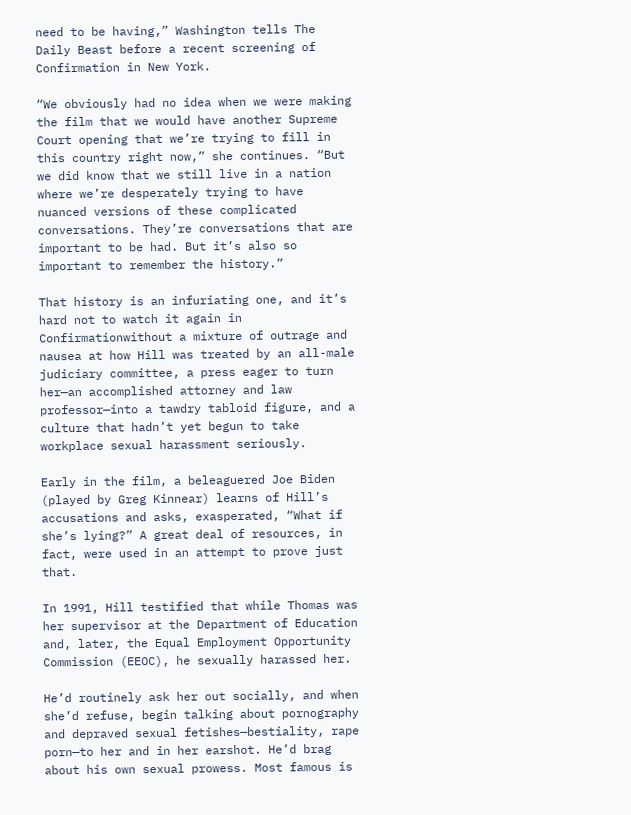need to be having,” Washington tells The Daily Beast before a recent screening of Confirmation in New York.

“We obviously had no idea when we were making the film that we would have another Supreme Court opening that we’re trying to fill in this country right now,” she continues. “But we did know that we still live in a nation where we’re desperately trying to have nuanced versions of these complicated conversations. They’re conversations that are important to be had. But it’s also so important to remember the history.”

That history is an infuriating one, and it’s hard not to watch it again in Confirmationwithout a mixture of outrage and nausea at how Hill was treated by an all-male judiciary committee, a press eager to turn her—an accomplished attorney and law professor—into a tawdry tabloid figure, and a culture that hadn’t yet begun to take workplace sexual harassment seriously.

Early in the film, a beleaguered Joe Biden (played by Greg Kinnear) learns of Hill’s accusations and asks, exasperated, “What if she’s lying?” A great deal of resources, in fact, were used in an attempt to prove just that.

In 1991, Hill testified that while Thomas was her supervisor at the Department of Education and, later, the Equal Employment Opportunity Commission (EEOC), he sexually harassed her.

He’d routinely ask her out socially, and when she’d refuse, begin talking about pornography and depraved sexual fetishes—bestiality, rape porn—to her and in her earshot. He’d brag about his own sexual prowess. Most famous is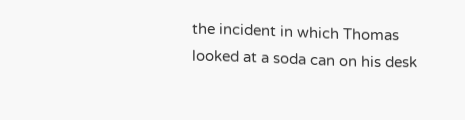the incident in which Thomas looked at a soda can on his desk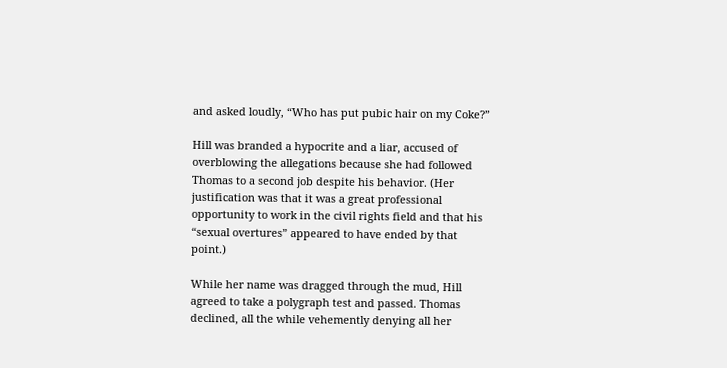and asked loudly, “Who has put pubic hair on my Coke?”

Hill was branded a hypocrite and a liar, accused of overblowing the allegations because she had followed Thomas to a second job despite his behavior. (Her justification was that it was a great professional opportunity to work in the civil rights field and that his “sexual overtures” appeared to have ended by that point.)

While her name was dragged through the mud, Hill agreed to take a polygraph test and passed. Thomas declined, all the while vehemently denying all her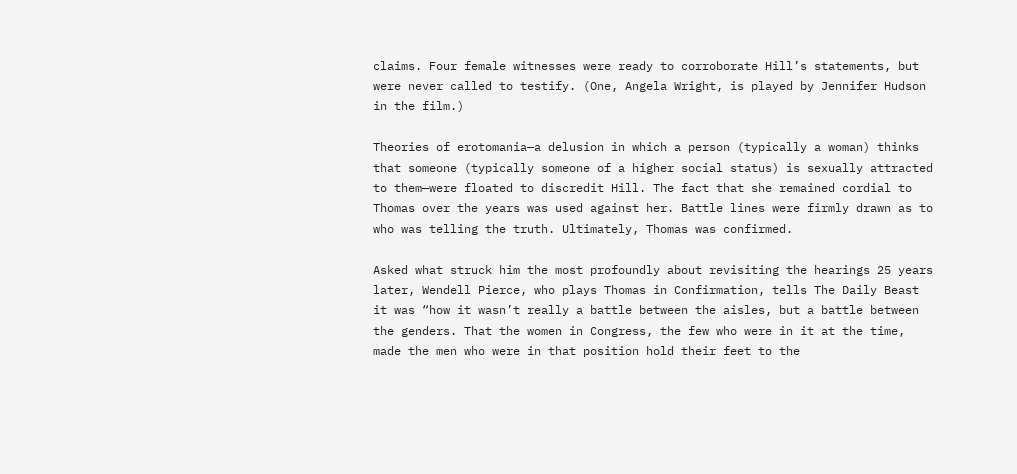claims. Four female witnesses were ready to corroborate Hill’s statements, but were never called to testify. (One, Angela Wright, is played by Jennifer Hudson in the film.)

Theories of erotomania—a delusion in which a person (typically a woman) thinks that someone (typically someone of a higher social status) is sexually attracted to them—were floated to discredit Hill. The fact that she remained cordial to Thomas over the years was used against her. Battle lines were firmly drawn as to who was telling the truth. Ultimately, Thomas was confirmed.

Asked what struck him the most profoundly about revisiting the hearings 25 years later, Wendell Pierce, who plays Thomas in Confirmation, tells The Daily Beast it was “how it wasn’t really a battle between the aisles, but a battle between the genders. That the women in Congress, the few who were in it at the time, made the men who were in that position hold their feet to the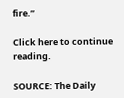fire.”

Click here to continue reading.

SOURCE: The Daily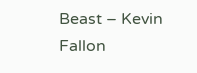Beast – Kevin Fallon